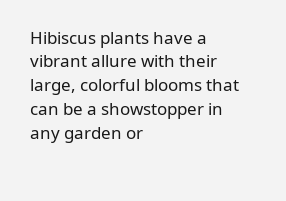Hibiscus plants have a vibrant allure with their large, colorful blooms that can be a showstopper in any garden or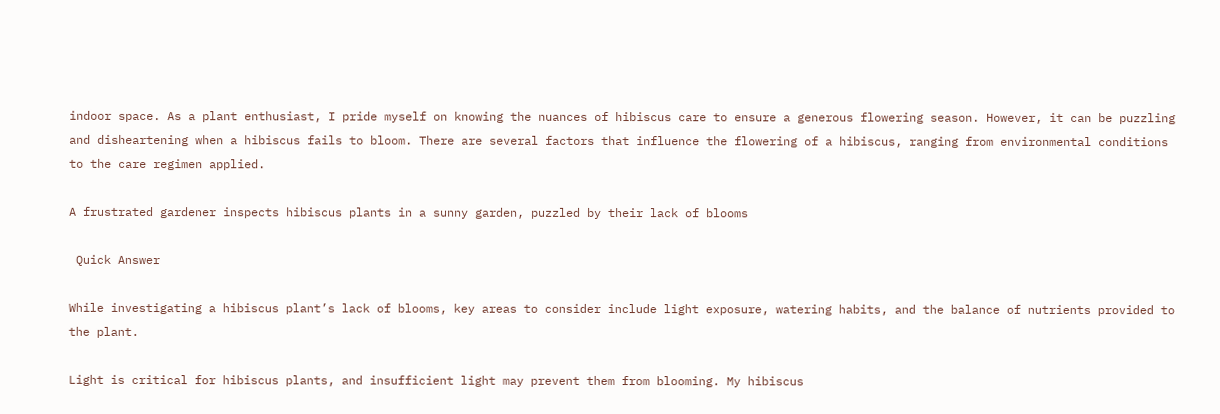indoor space. As a plant enthusiast, I pride myself on knowing the nuances of hibiscus care to ensure a generous flowering season. However, it can be puzzling and disheartening when a hibiscus fails to bloom. There are several factors that influence the flowering of a hibiscus, ranging from environmental conditions to the care regimen applied.

A frustrated gardener inspects hibiscus plants in a sunny garden, puzzled by their lack of blooms

 Quick Answer

While investigating a hibiscus plant’s lack of blooms, key areas to consider include light exposure, watering habits, and the balance of nutrients provided to the plant.

Light is critical for hibiscus plants, and insufficient light may prevent them from blooming. My hibiscus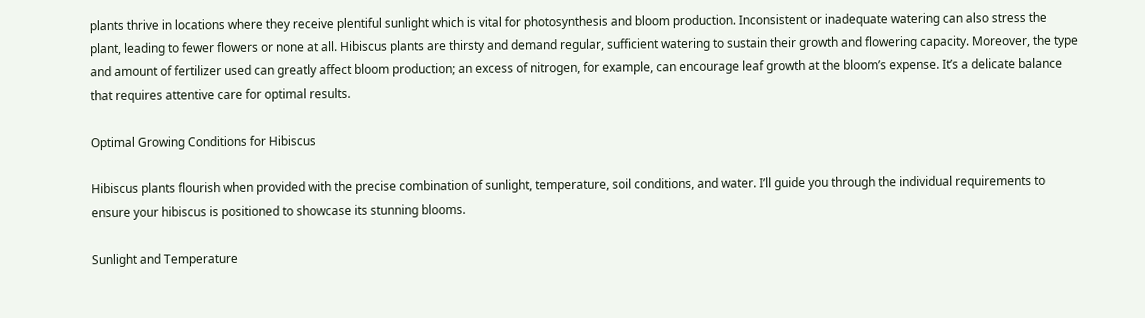plants thrive in locations where they receive plentiful sunlight which is vital for photosynthesis and bloom production. Inconsistent or inadequate watering can also stress the plant, leading to fewer flowers or none at all. Hibiscus plants are thirsty and demand regular, sufficient watering to sustain their growth and flowering capacity. Moreover, the type and amount of fertilizer used can greatly affect bloom production; an excess of nitrogen, for example, can encourage leaf growth at the bloom’s expense. It’s a delicate balance that requires attentive care for optimal results.

Optimal Growing Conditions for Hibiscus

Hibiscus plants flourish when provided with the precise combination of sunlight, temperature, soil conditions, and water. I’ll guide you through the individual requirements to ensure your hibiscus is positioned to showcase its stunning blooms.

Sunlight and Temperature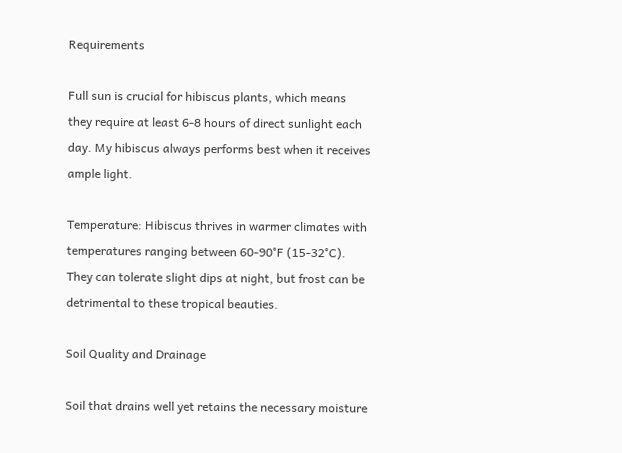Requirements

Full sun is crucial for hibiscus plants, which means they require at least 6-8 hours of direct sunlight each day. My hibiscus always performs best when it receives ample light.

Temperature: Hibiscus thrives in warmer climates with temperatures ranging between 60-90°F (15-32°C). They can tolerate slight dips at night, but frost can be detrimental to these tropical beauties.

Soil Quality and Drainage

Soil that drains well yet retains the necessary moisture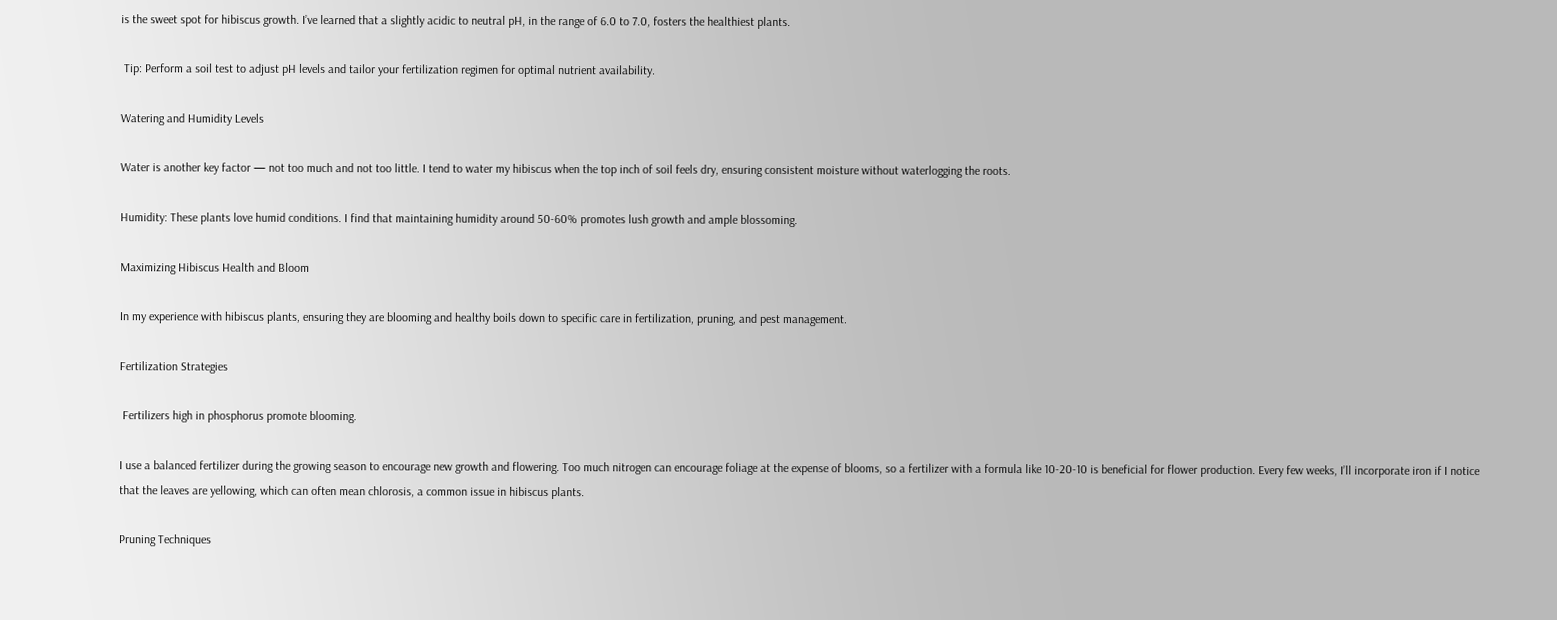is the sweet spot for hibiscus growth. I’ve learned that a slightly acidic to neutral pH, in the range of 6.0 to 7.0, fosters the healthiest plants.

 Tip: Perform a soil test to adjust pH levels and tailor your fertilization regimen for optimal nutrient availability.

Watering and Humidity Levels

Water is another key factor — not too much and not too little. I tend to water my hibiscus when the top inch of soil feels dry, ensuring consistent moisture without waterlogging the roots.

Humidity: These plants love humid conditions. I find that maintaining humidity around 50-60% promotes lush growth and ample blossoming.

Maximizing Hibiscus Health and Bloom

In my experience with hibiscus plants, ensuring they are blooming and healthy boils down to specific care in fertilization, pruning, and pest management.

Fertilization Strategies

 Fertilizers high in phosphorus promote blooming.

I use a balanced fertilizer during the growing season to encourage new growth and flowering. Too much nitrogen can encourage foliage at the expense of blooms, so a fertilizer with a formula like 10-20-10 is beneficial for flower production. Every few weeks, I’ll incorporate iron if I notice that the leaves are yellowing, which can often mean chlorosis, a common issue in hibiscus plants.

Pruning Techniques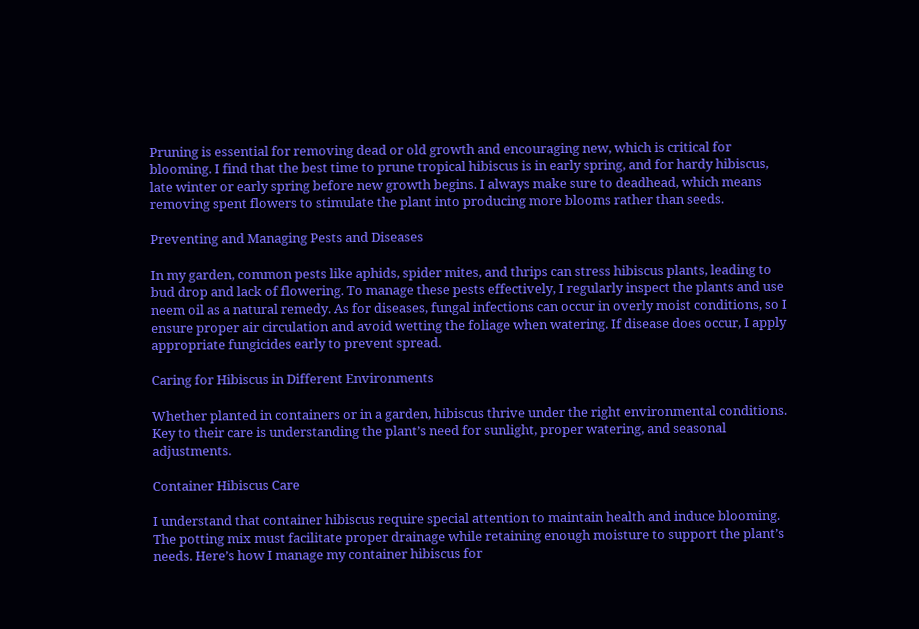Pruning is essential for removing dead or old growth and encouraging new, which is critical for blooming. I find that the best time to prune tropical hibiscus is in early spring, and for hardy hibiscus, late winter or early spring before new growth begins. I always make sure to deadhead, which means removing spent flowers to stimulate the plant into producing more blooms rather than seeds.

Preventing and Managing Pests and Diseases

In my garden, common pests like aphids, spider mites, and thrips can stress hibiscus plants, leading to bud drop and lack of flowering. To manage these pests effectively, I regularly inspect the plants and use neem oil as a natural remedy. As for diseases, fungal infections can occur in overly moist conditions, so I ensure proper air circulation and avoid wetting the foliage when watering. If disease does occur, I apply appropriate fungicides early to prevent spread.

Caring for Hibiscus in Different Environments

Whether planted in containers or in a garden, hibiscus thrive under the right environmental conditions. Key to their care is understanding the plant’s need for sunlight, proper watering, and seasonal adjustments.

Container Hibiscus Care

I understand that container hibiscus require special attention to maintain health and induce blooming. The potting mix must facilitate proper drainage while retaining enough moisture to support the plant’s needs. Here’s how I manage my container hibiscus for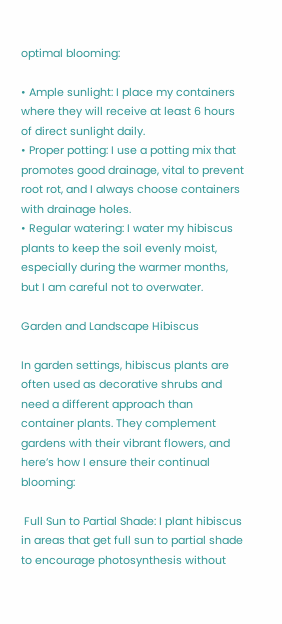optimal blooming:

• Ample sunlight: I place my containers where they will receive at least 6 hours of direct sunlight daily.
• Proper potting: I use a potting mix that promotes good drainage, vital to prevent root rot, and I always choose containers with drainage holes.
• Regular watering: I water my hibiscus plants to keep the soil evenly moist, especially during the warmer months, but I am careful not to overwater.

Garden and Landscape Hibiscus

In garden settings, hibiscus plants are often used as decorative shrubs and need a different approach than container plants. They complement gardens with their vibrant flowers, and here’s how I ensure their continual blooming:

 Full Sun to Partial Shade: I plant hibiscus in areas that get full sun to partial shade to encourage photosynthesis without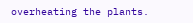overheating the plants.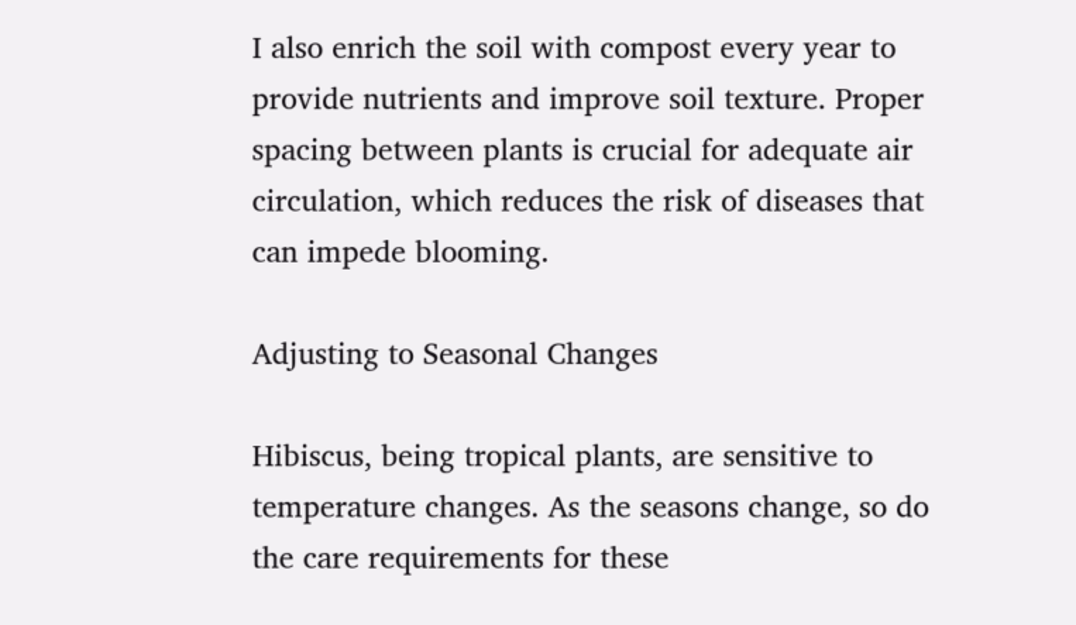I also enrich the soil with compost every year to provide nutrients and improve soil texture. Proper spacing between plants is crucial for adequate air circulation, which reduces the risk of diseases that can impede blooming.

Adjusting to Seasonal Changes

Hibiscus, being tropical plants, are sensitive to temperature changes. As the seasons change, so do the care requirements for these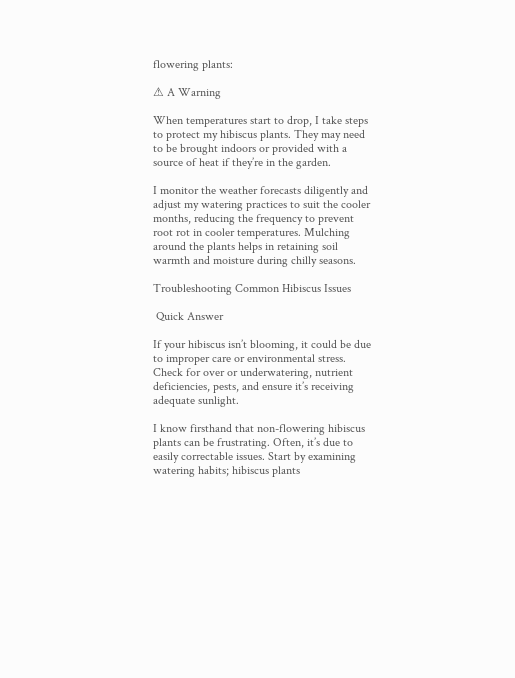flowering plants:

⚠ A Warning

When temperatures start to drop, I take steps to protect my hibiscus plants. They may need to be brought indoors or provided with a source of heat if they’re in the garden.

I monitor the weather forecasts diligently and adjust my watering practices to suit the cooler months, reducing the frequency to prevent root rot in cooler temperatures. Mulching around the plants helps in retaining soil warmth and moisture during chilly seasons.

Troubleshooting Common Hibiscus Issues

 Quick Answer

If your hibiscus isn’t blooming, it could be due to improper care or environmental stress. Check for over or underwatering, nutrient deficiencies, pests, and ensure it’s receiving adequate sunlight.

I know firsthand that non-flowering hibiscus plants can be frustrating. Often, it’s due to easily correctable issues. Start by examining watering habits; hibiscus plants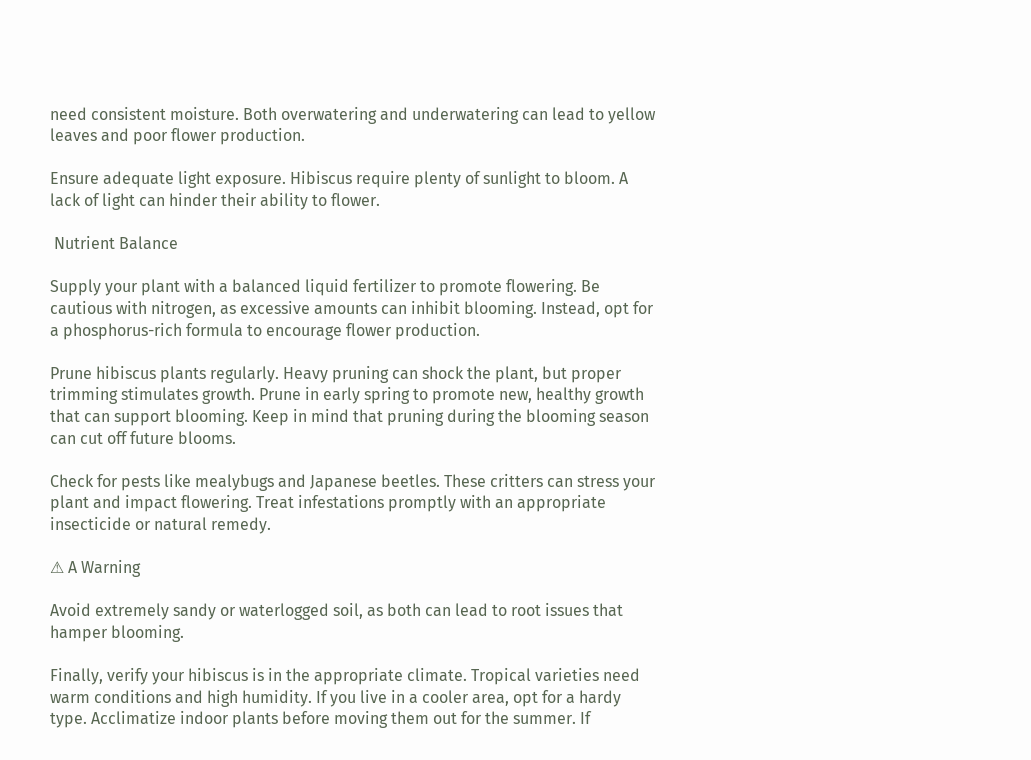need consistent moisture. Both overwatering and underwatering can lead to yellow leaves and poor flower production.

Ensure adequate light exposure. Hibiscus require plenty of sunlight to bloom. A lack of light can hinder their ability to flower.

 Nutrient Balance

Supply your plant with a balanced liquid fertilizer to promote flowering. Be cautious with nitrogen, as excessive amounts can inhibit blooming. Instead, opt for a phosphorus-rich formula to encourage flower production.

Prune hibiscus plants regularly. Heavy pruning can shock the plant, but proper trimming stimulates growth. Prune in early spring to promote new, healthy growth that can support blooming. Keep in mind that pruning during the blooming season can cut off future blooms.

Check for pests like mealybugs and Japanese beetles. These critters can stress your plant and impact flowering. Treat infestations promptly with an appropriate insecticide or natural remedy.

⚠ A Warning

Avoid extremely sandy or waterlogged soil, as both can lead to root issues that hamper blooming.

Finally, verify your hibiscus is in the appropriate climate. Tropical varieties need warm conditions and high humidity. If you live in a cooler area, opt for a hardy type. Acclimatize indoor plants before moving them out for the summer. If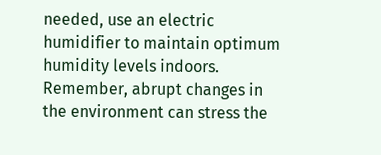needed, use an electric humidifier to maintain optimum humidity levels indoors. Remember, abrupt changes in the environment can stress the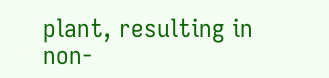plant, resulting in non-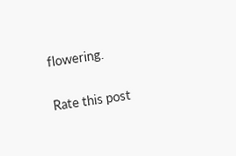flowering.

Rate this post